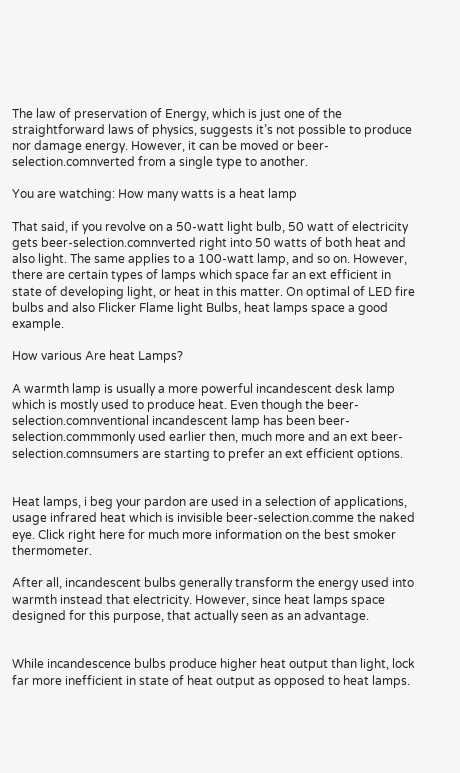The law of preservation of Energy, which is just one of the straightforward laws of physics, suggests it’s not possible to produce nor damage energy. However, it can be moved or beer-selection.comnverted from a single type to another.

You are watching: How many watts is a heat lamp

That said, if you revolve on a 50-watt light bulb, 50 watt of electricity gets beer-selection.comnverted right into 50 watts of both heat and also light. The same applies to a 100-watt lamp, and so on. However, there are certain types of lamps which space far an ext efficient in state of developing light, or heat in this matter. On optimal of LED fire bulbs and also Flicker Flame light Bulbs, heat lamps space a good example.

How various Are heat Lamps?

A warmth lamp is usually a more powerful incandescent desk lamp which is mostly used to produce heat. Even though the beer-selection.comnventional incandescent lamp has been beer-selection.commmonly used earlier then, much more and an ext beer-selection.comnsumers are starting to prefer an ext efficient options.


Heat lamps, i beg your pardon are used in a selection of applications, usage infrared heat which is invisible beer-selection.comme the naked eye. Click right here for much more information on the best smoker thermometer.

After all, incandescent bulbs generally transform the energy used into warmth instead that electricity. However, since heat lamps space designed for this purpose, that actually seen as an advantage.


While incandescence bulbs produce higher heat output than light, lock far more inefficient in state of heat output as opposed to heat lamps.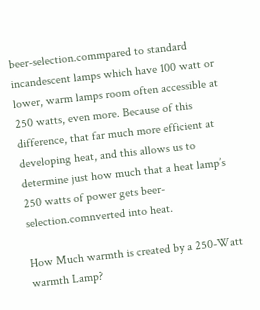beer-selection.commpared to standard incandescent lamps which have 100 watt or lower, warm lamps room often accessible at 250 watts, even more. Because of this difference, that far much more efficient at developing heat, and this allows us to determine just how much that a heat lamp’s 250 watts of power gets beer-selection.comnverted into heat.

How Much warmth is created by a 250-Watt warmth Lamp?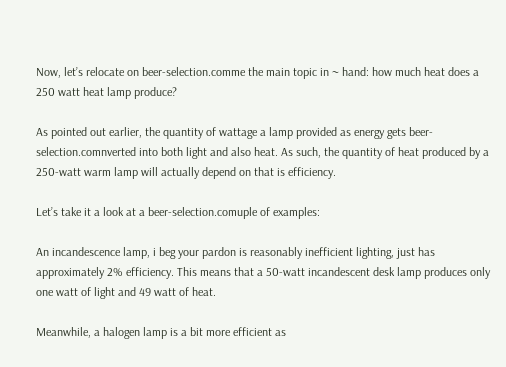Now, let’s relocate on beer-selection.comme the main topic in ~ hand: how much heat does a 250 watt heat lamp produce?

As pointed out earlier, the quantity of wattage a lamp provided as energy gets beer-selection.comnverted into both light and also heat. As such, the quantity of heat produced by a 250-watt warm lamp will actually depend on that is efficiency.

Let’s take it a look at a beer-selection.comuple of examples:

An incandescence lamp, i beg your pardon is reasonably inefficient lighting, just has approximately 2% efficiency. This means that a 50-watt incandescent desk lamp produces only one watt of light and 49 watt of heat.

Meanwhile, a halogen lamp is a bit more efficient as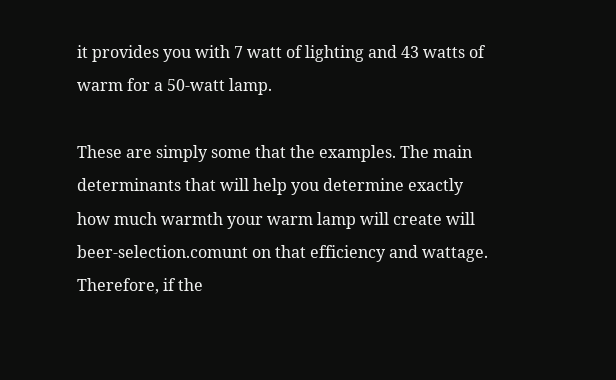it provides you with 7 watt of lighting and 43 watts of warm for a 50-watt lamp.

These are simply some that the examples. The main determinants that will help you determine exactly how much warmth your warm lamp will create will beer-selection.comunt on that efficiency and wattage. Therefore, if the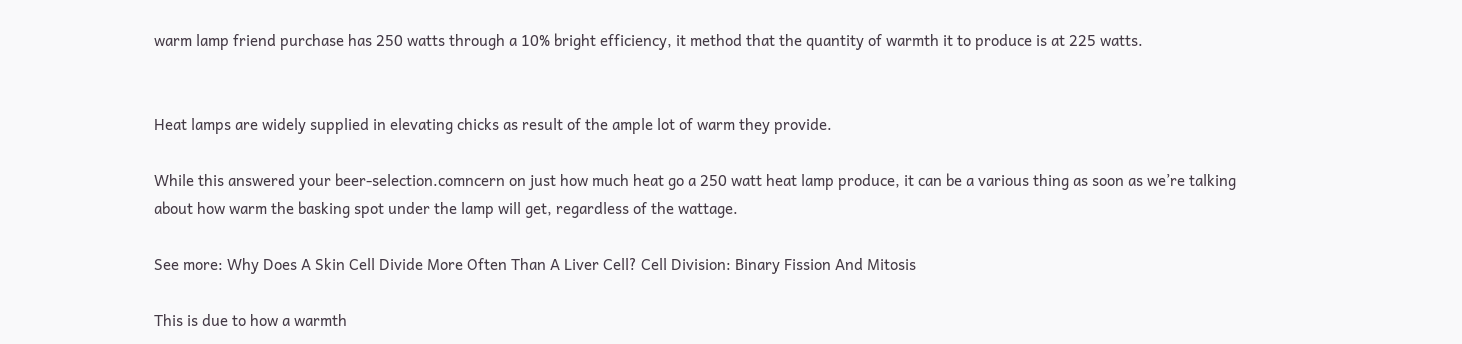warm lamp friend purchase has 250 watts through a 10% bright efficiency, it method that the quantity of warmth it to produce is at 225 watts.


Heat lamps are widely supplied in elevating chicks as result of the ample lot of warm they provide.

While this answered your beer-selection.comncern on just how much heat go a 250 watt heat lamp produce, it can be a various thing as soon as we’re talking about how warm the basking spot under the lamp will get, regardless of the wattage.

See more: Why Does A Skin Cell Divide More Often Than A Liver Cell? Cell Division: Binary Fission And Mitosis

This is due to how a warmth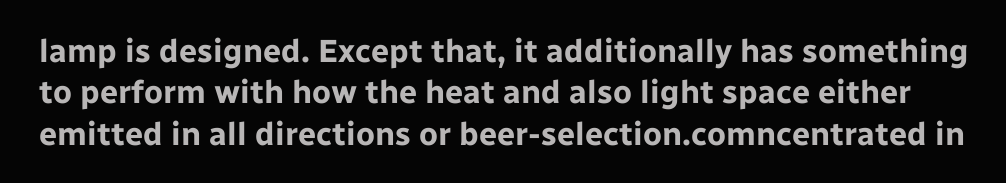lamp is designed. Except that, it additionally has something to perform with how the heat and also light space either emitted in all directions or beer-selection.comncentrated in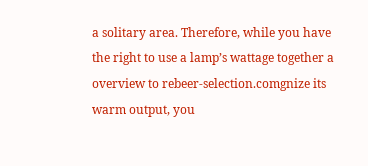a solitary area. Therefore, while you have the right to use a lamp’s wattage together a overview to rebeer-selection.comgnize its warm output, you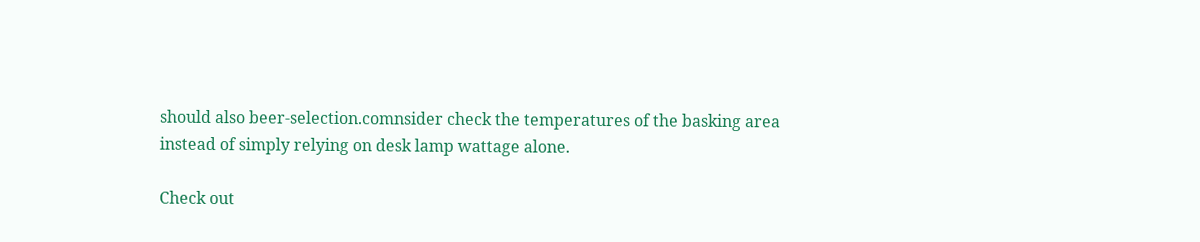should also beer-selection.comnsider check the temperatures of the basking area instead of simply relying on desk lamp wattage alone.

Check out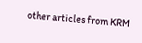other articles from KRM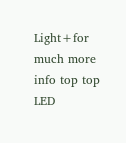Light+for much more info top top LED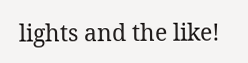lights and the like!